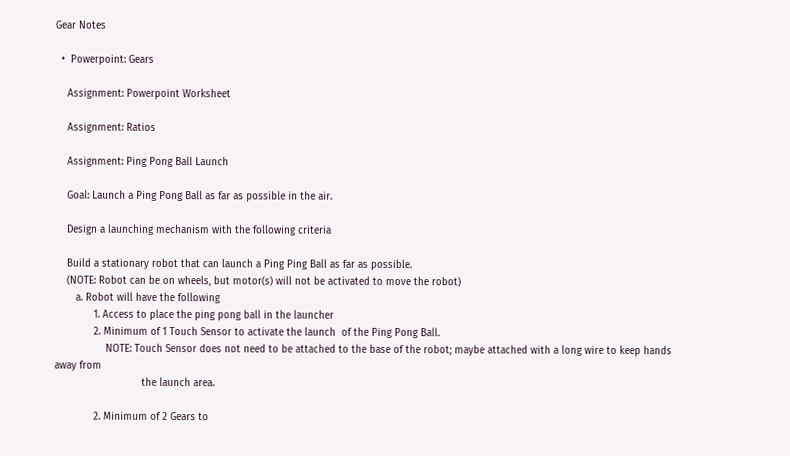Gear Notes

  •  Powerpoint: Gears

    Assignment: Powerpoint Worksheet

    Assignment: Ratios

    Assignment: Ping Pong Ball Launch

    Goal: Launch a Ping Pong Ball as far as possible in the air.

    Design a launching mechanism with the following criteria

    Build a stationary robot that can launch a Ping Ping Ball as far as possible.
    (NOTE: Robot can be on wheels, but motor(s) will not be activated to move the robot)
       a. Robot will have the following
             1. Access to place the ping pong ball in the launcher
             2. Minimum of 1 Touch Sensor to activate the launch  of the Ping Pong Ball.
                 NOTE: Touch Sensor does not need to be attached to the base of the robot; maybe attached with a long wire to keep hands away from
                             the launch area.

             2. Minimum of 2 Gears to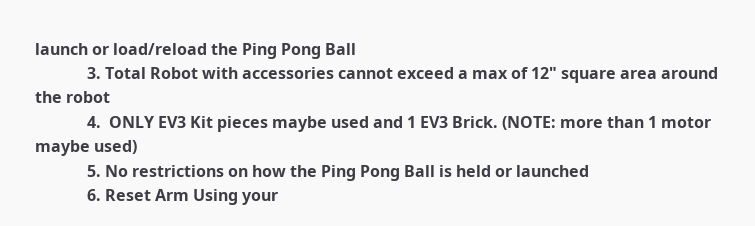launch or load/reload the Ping Pong Ball
             3. Total Robot with accessories cannot exceed a max of 12" square area around the robot
             4.  ONLY EV3 Kit pieces maybe used and 1 EV3 Brick. (NOTE: more than 1 motor maybe used)
             5. No restrictions on how the Ping Pong Ball is held or launched
             6. Reset Arm Using your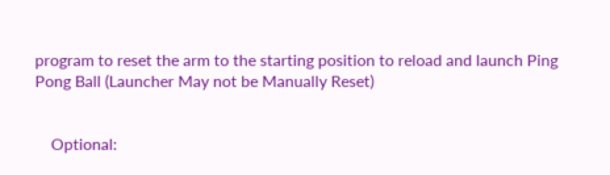program to reset the arm to the starting position to reload and launch Ping Pong Ball (Launcher May not be Manually Reset)


    Optional: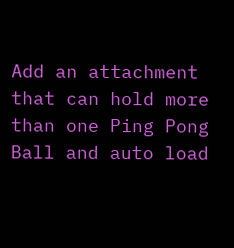Add an attachment that can hold more than one Ping Pong Ball and auto load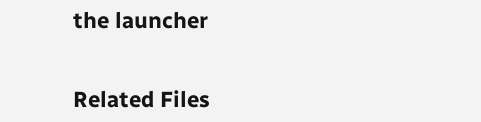the launcher


Related Files